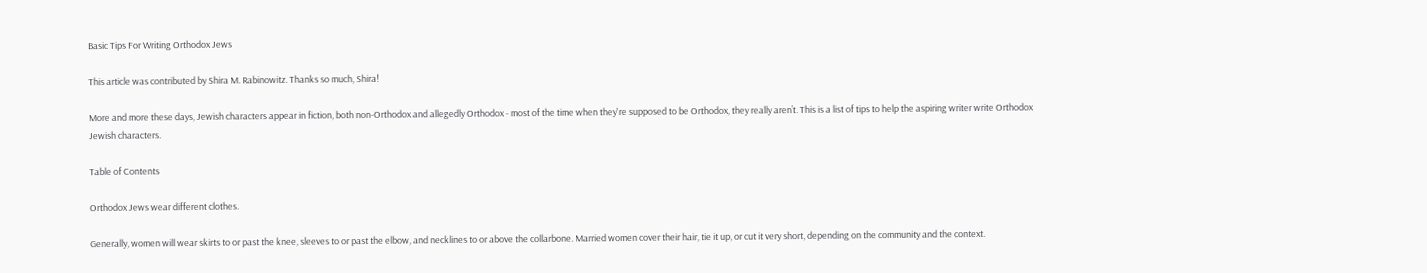Basic Tips For Writing Orthodox Jews

This article was contributed by Shira M. Rabinowitz. Thanks so much, Shira!

More and more these days, Jewish characters appear in fiction, both non-Orthodox and allegedly Orthodox - most of the time when they're supposed to be Orthodox, they really aren’t. This is a list of tips to help the aspiring writer write Orthodox Jewish characters.

Table of Contents

Orthodox Jews wear different clothes.

Generally, women will wear skirts to or past the knee, sleeves to or past the elbow, and necklines to or above the collarbone. Married women cover their hair, tie it up, or cut it very short, depending on the community and the context.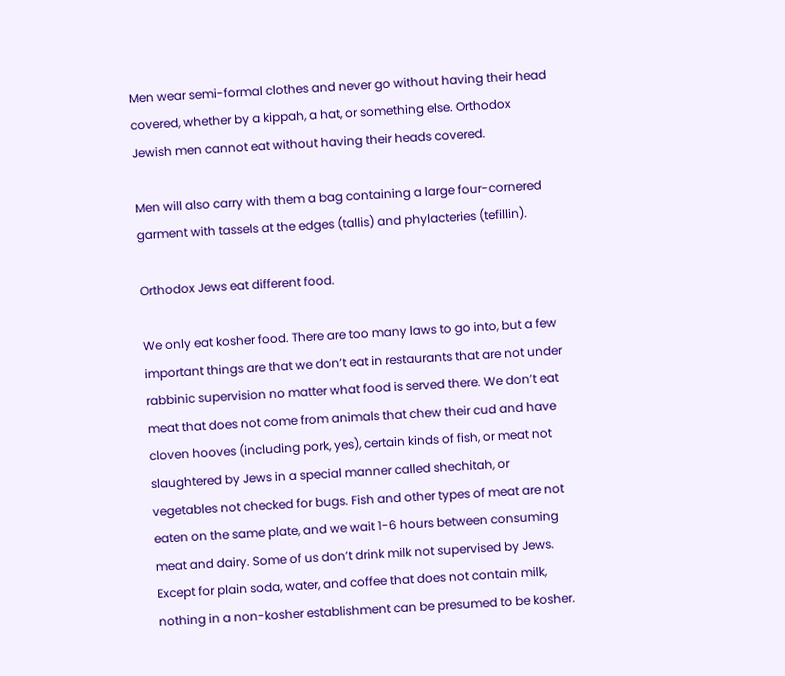Men wear semi-formal clothes and never go without having their head covered, whether by a kippah, a hat, or something else. Orthodox Jewish men cannot eat without having their heads covered.

Men will also carry with them a bag containing a large four-cornered garment with tassels at the edges (tallis) and phylacteries (tefillin).

Orthodox Jews eat different food.

We only eat kosher food. There are too many laws to go into, but a few important things are that we don’t eat in restaurants that are not under rabbinic supervision no matter what food is served there. We don’t eat meat that does not come from animals that chew their cud and have cloven hooves (including pork, yes), certain kinds of fish, or meat not slaughtered by Jews in a special manner called shechitah, or vegetables not checked for bugs. Fish and other types of meat are not eaten on the same plate, and we wait 1-6 hours between consuming meat and dairy. Some of us don’t drink milk not supervised by Jews. Except for plain soda, water, and coffee that does not contain milk, nothing in a non-kosher establishment can be presumed to be kosher.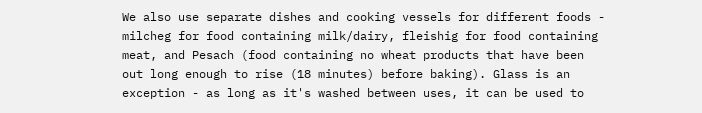We also use separate dishes and cooking vessels for different foods - milcheg for food containing milk/dairy, fleishig for food containing meat, and Pesach (food containing no wheat products that have been out long enough to rise (18 minutes) before baking). Glass is an exception - as long as it's washed between uses, it can be used to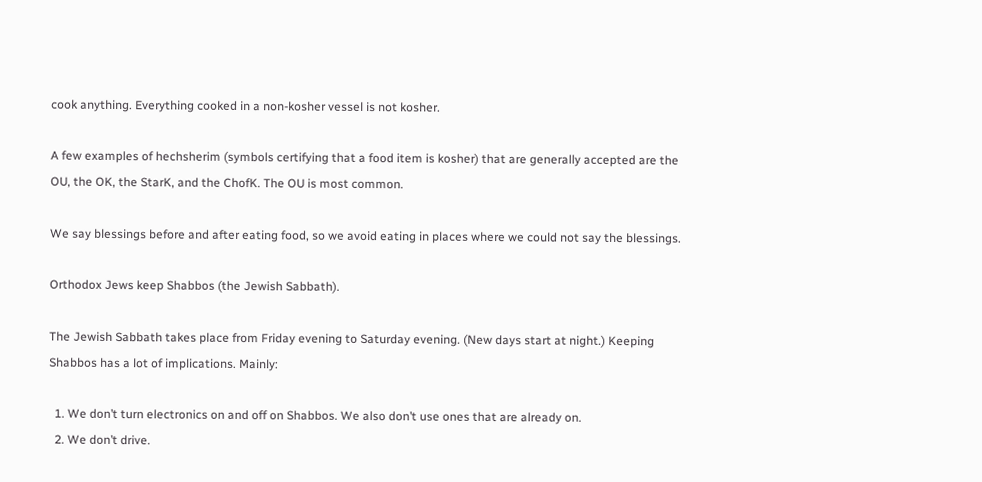cook anything. Everything cooked in a non-kosher vessel is not kosher.

A few examples of hechsherim (symbols certifying that a food item is kosher) that are generally accepted are the OU, the OK, the StarK, and the ChofK. The OU is most common.

We say blessings before and after eating food, so we avoid eating in places where we could not say the blessings.

Orthodox Jews keep Shabbos (the Jewish Sabbath).

The Jewish Sabbath takes place from Friday evening to Saturday evening. (New days start at night.) Keeping Shabbos has a lot of implications. Mainly:

  1. We don’t turn electronics on and off on Shabbos. We also don’t use ones that are already on.
  2. We don’t drive.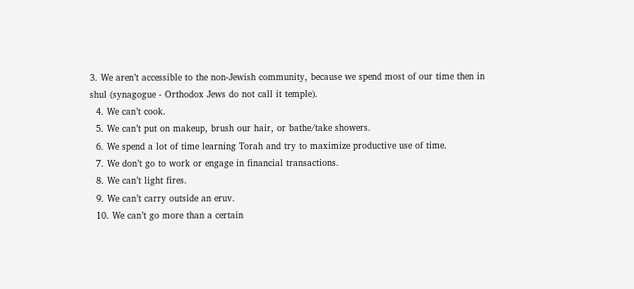3. We aren’t accessible to the non-Jewish community, because we spend most of our time then in shul (synagogue - Orthodox Jews do not call it temple).
  4. We can’t cook.
  5. We can’t put on makeup, brush our hair, or bathe/take showers.
  6. We spend a lot of time learning Torah and try to maximize productive use of time.
  7. We don’t go to work or engage in financial transactions.
  8. We can’t light fires.
  9. We can’t carry outside an eruv.
  10. We can’t go more than a certain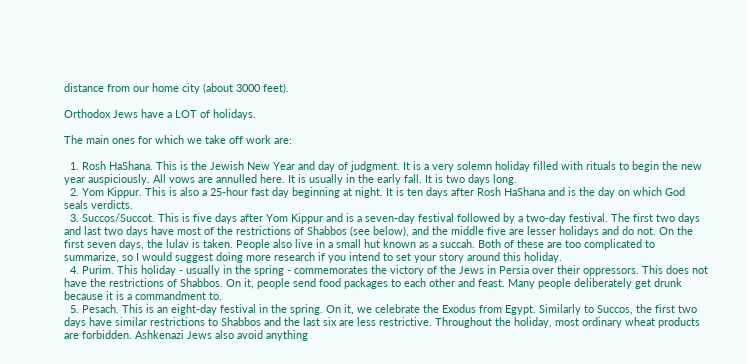distance from our home city (about 3000 feet).

Orthodox Jews have a LOT of holidays.

The main ones for which we take off work are:

  1. Rosh HaShana. This is the Jewish New Year and day of judgment. It is a very solemn holiday filled with rituals to begin the new year auspiciously. All vows are annulled here. It is usually in the early fall. It is two days long.
  2. Yom Kippur. This is also a 25-hour fast day beginning at night. It is ten days after Rosh HaShana and is the day on which God seals verdicts.
  3. Succos/Succot. This is five days after Yom Kippur and is a seven-day festival followed by a two-day festival. The first two days and last two days have most of the restrictions of Shabbos (see below), and the middle five are lesser holidays and do not. On the first seven days, the lulav is taken. People also live in a small hut known as a succah. Both of these are too complicated to summarize, so I would suggest doing more research if you intend to set your story around this holiday.
  4. Purim. This holiday - usually in the spring - commemorates the victory of the Jews in Persia over their oppressors. This does not have the restrictions of Shabbos. On it, people send food packages to each other and feast. Many people deliberately get drunk because it is a commandment to.
  5. Pesach. This is an eight-day festival in the spring. On it, we celebrate the Exodus from Egypt. Similarly to Succos, the first two days have similar restrictions to Shabbos and the last six are less restrictive. Throughout the holiday, most ordinary wheat products are forbidden. Ashkenazi Jews also avoid anything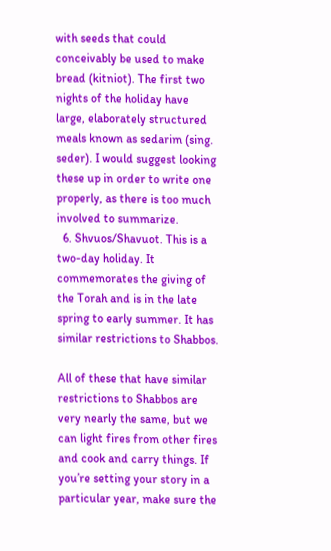with seeds that could conceivably be used to make bread (kitniot). The first two nights of the holiday have large, elaborately structured meals known as sedarim (sing. seder). I would suggest looking these up in order to write one properly, as there is too much involved to summarize.
  6. Shvuos/Shavuot. This is a two-day holiday. It commemorates the giving of the Torah and is in the late spring to early summer. It has similar restrictions to Shabbos.

All of these that have similar restrictions to Shabbos are very nearly the same, but we can light fires from other fires and cook and carry things. If you’re setting your story in a particular year, make sure the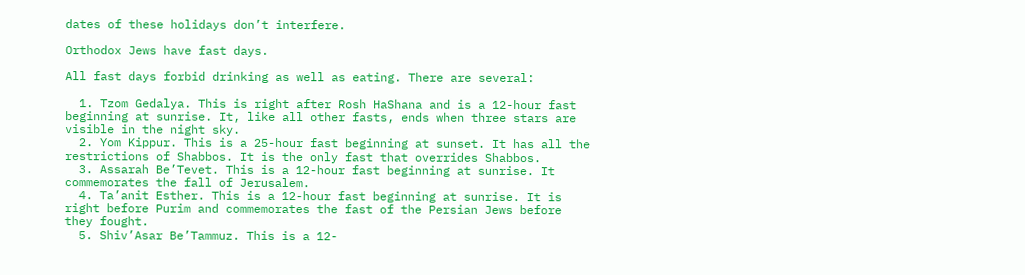dates of these holidays don’t interfere.

Orthodox Jews have fast days.

All fast days forbid drinking as well as eating. There are several:

  1. Tzom Gedalya. This is right after Rosh HaShana and is a 12-hour fast beginning at sunrise. It, like all other fasts, ends when three stars are visible in the night sky.
  2. Yom Kippur. This is a 25-hour fast beginning at sunset. It has all the restrictions of Shabbos. It is the only fast that overrides Shabbos.
  3. Assarah Be’Tevet. This is a 12-hour fast beginning at sunrise. It commemorates the fall of Jerusalem.
  4. Ta’anit Esther. This is a 12-hour fast beginning at sunrise. It is right before Purim and commemorates the fast of the Persian Jews before they fought.
  5. Shiv’Asar Be’Tammuz. This is a 12-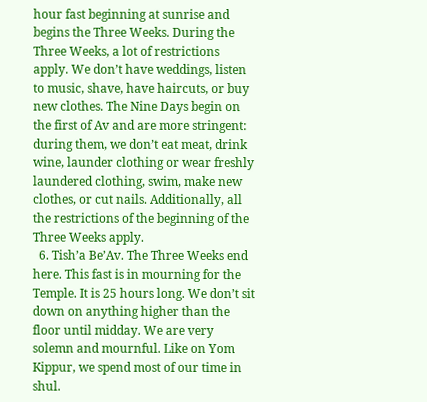hour fast beginning at sunrise and begins the Three Weeks. During the Three Weeks, a lot of restrictions apply. We don’t have weddings, listen to music, shave, have haircuts, or buy new clothes. The Nine Days begin on the first of Av and are more stringent: during them, we don’t eat meat, drink wine, launder clothing or wear freshly laundered clothing, swim, make new clothes, or cut nails. Additionally, all the restrictions of the beginning of the Three Weeks apply.
  6. Tish’a Be’Av. The Three Weeks end here. This fast is in mourning for the Temple. It is 25 hours long. We don’t sit down on anything higher than the floor until midday. We are very solemn and mournful. Like on Yom Kippur, we spend most of our time in shul.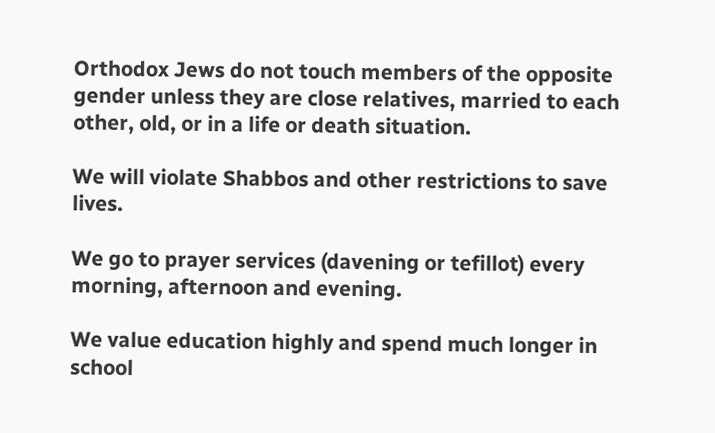Orthodox Jews do not touch members of the opposite gender unless they are close relatives, married to each other, old, or in a life or death situation.

We will violate Shabbos and other restrictions to save lives.

We go to prayer services (davening or tefillot) every morning, afternoon and evening.

We value education highly and spend much longer in school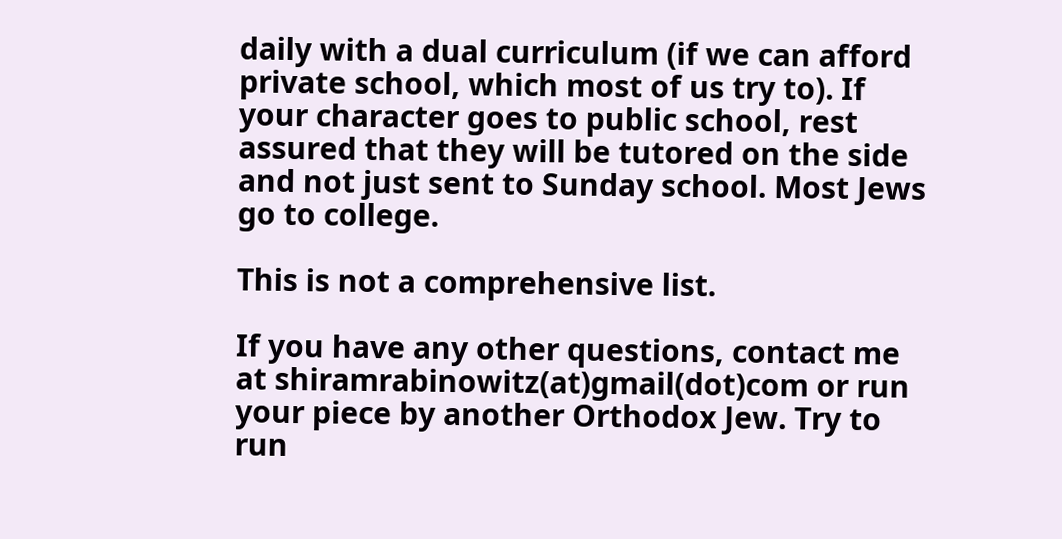daily with a dual curriculum (if we can afford private school, which most of us try to). If your character goes to public school, rest assured that they will be tutored on the side and not just sent to Sunday school. Most Jews go to college.

This is not a comprehensive list.

If you have any other questions, contact me at shiramrabinowitz(at)gmail(dot)com or run your piece by another Orthodox Jew. Try to run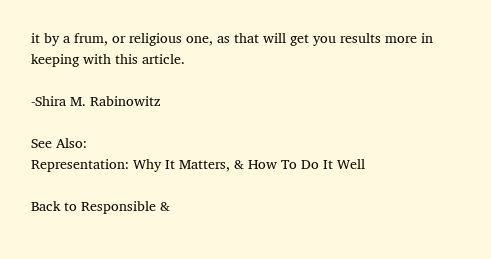it by a frum, or religious one, as that will get you results more in keeping with this article.

-Shira M. Rabinowitz

See Also:
Representation: Why It Matters, & How To Do It Well

Back to Responsible &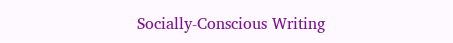Socially-Conscious Writing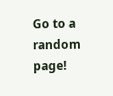Go to a random page!